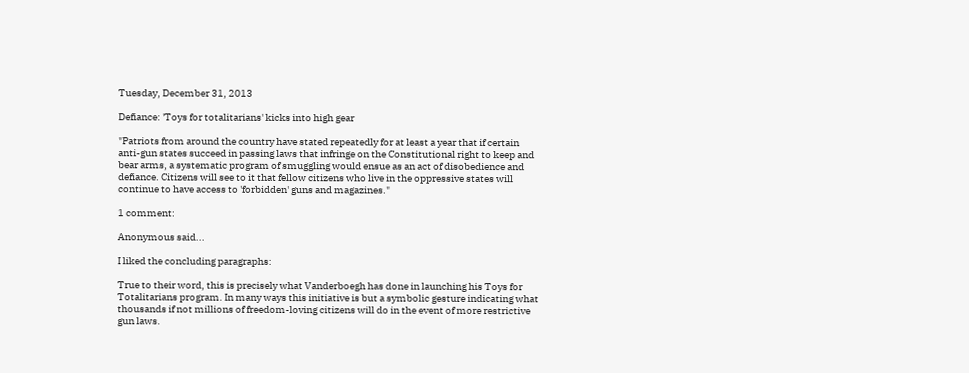Tuesday, December 31, 2013

Defiance: 'Toys for totalitarians' kicks into high gear

"Patriots from around the country have stated repeatedly for at least a year that if certain anti-gun states succeed in passing laws that infringe on the Constitutional right to keep and bear arms, a systematic program of smuggling would ensue as an act of disobedience and defiance. Citizens will see to it that fellow citizens who live in the oppressive states will continue to have access to 'forbidden' guns and magazines."

1 comment:

Anonymous said...

I liked the concluding paragraphs:

True to their word, this is precisely what Vanderboegh has done in launching his Toys for Totalitarians program. In many ways this initiative is but a symbolic gesture indicating what thousands if not millions of freedom-loving citizens will do in the event of more restrictive gun laws.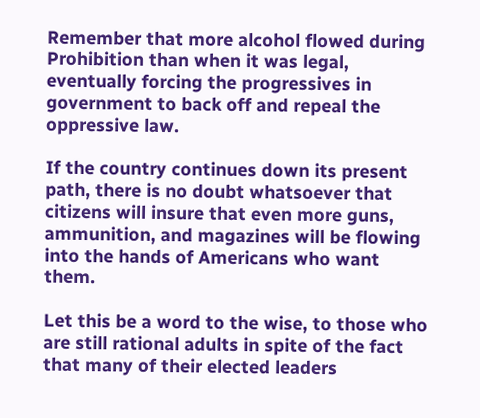Remember that more alcohol flowed during Prohibition than when it was legal, eventually forcing the progressives in government to back off and repeal the oppressive law.

If the country continues down its present path, there is no doubt whatsoever that citizens will insure that even more guns, ammunition, and magazines will be flowing into the hands of Americans who want them.

Let this be a word to the wise, to those who are still rational adults in spite of the fact that many of their elected leaders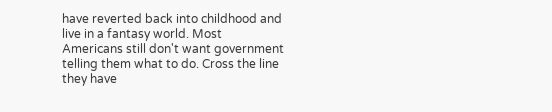have reverted back into childhood and live in a fantasy world. Most Americans still don't want government telling them what to do. Cross the line they have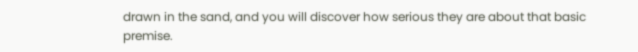drawn in the sand, and you will discover how serious they are about that basic premise.